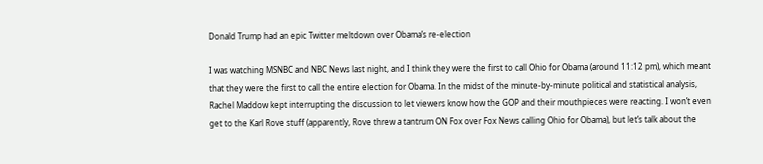Donald Trump had an epic Twitter meltdown over Obama’s re-election

I was watching MSNBC and NBC News last night, and I think they were the first to call Ohio for Obama (around 11:12 pm), which meant that they were the first to call the entire election for Obama. In the midst of the minute-by-minute political and statistical analysis, Rachel Maddow kept interrupting the discussion to let viewers know how the GOP and their mouthpieces were reacting. I won’t even get to the Karl Rove stuff (apparently, Rove threw a tantrum ON Fox over Fox News calling Ohio for Obama), but let’s talk about the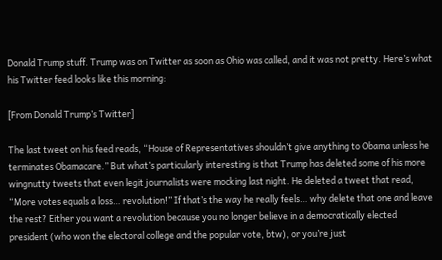Donald Trump stuff. Trump was on Twitter as soon as Ohio was called, and it was not pretty. Here’s what his Twitter feed looks like this morning:

[From Donald Trump’s Twitter]

The last tweet on his feed reads, “House of Representatives shouldn’t give anything to Obama unless he terminates Obamacare.” But what’s particularly interesting is that Trump has deleted some of his more wingnutty tweets that even legit journalists were mocking last night. He deleted a tweet that read, “More votes equals a loss… revolution!” If that’s the way he really feels… why delete that one and leave the rest? Either you want a revolution because you no longer believe in a democratically elected president (who won the electoral college and the popular vote, btw), or you’re just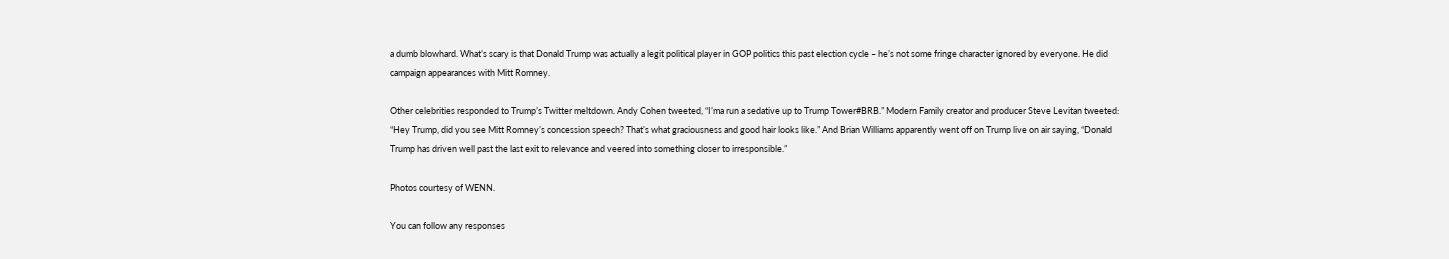a dumb blowhard. What’s scary is that Donald Trump was actually a legit political player in GOP politics this past election cycle – he’s not some fringe character ignored by everyone. He did campaign appearances with Mitt Romney.

Other celebrities responded to Trump’s Twitter meltdown. Andy Cohen tweeted, “I’ma run a sedative up to Trump Tower#BRB.” Modern Family creator and producer Steve Levitan tweeted: “Hey Trump, did you see Mitt Romney’s concession speech? That’s what graciousness and good hair looks like.” And Brian Williams apparently went off on Trump live on air saying, “Donald Trump has driven well past the last exit to relevance and veered into something closer to irresponsible.”

Photos courtesy of WENN.

You can follow any responses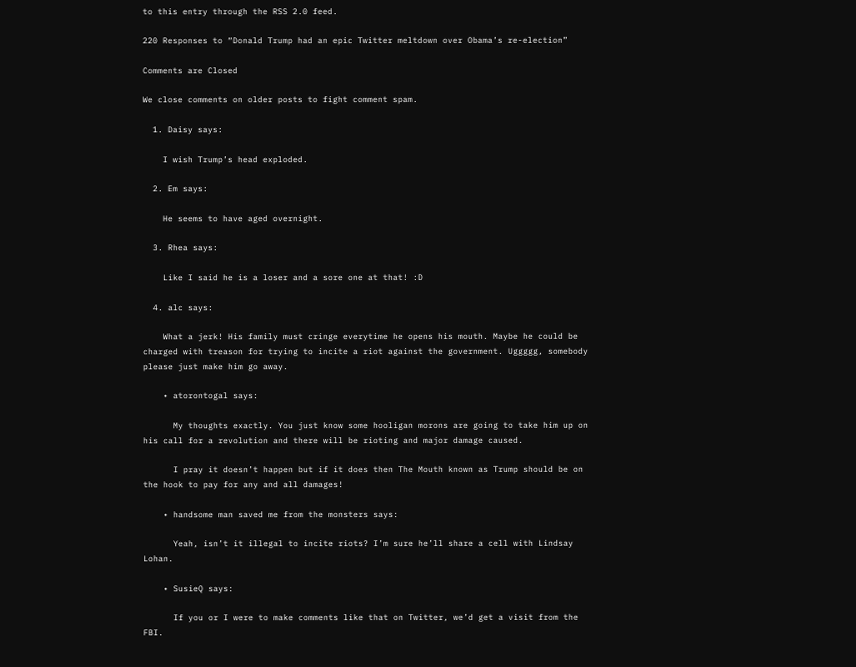to this entry through the RSS 2.0 feed.

220 Responses to “Donald Trump had an epic Twitter meltdown over Obama’s re-election”

Comments are Closed

We close comments on older posts to fight comment spam.

  1. Daisy says:

    I wish Trump’s head exploded.

  2. Em says:

    He seems to have aged overnight.

  3. Rhea says:

    Like I said he is a loser and a sore one at that! :D

  4. alc says:

    What a jerk! His family must cringe everytime he opens his mouth. Maybe he could be charged with treason for trying to incite a riot against the government. Uggggg, somebody please just make him go away.

    • atorontogal says:

      My thoughts exactly. You just know some hooligan morons are going to take him up on his call for a revolution and there will be rioting and major damage caused.

      I pray it doesn’t happen but if it does then The Mouth known as Trump should be on the hook to pay for any and all damages!

    • handsome man saved me from the monsters says:

      Yeah, isn’t it illegal to incite riots? I’m sure he’ll share a cell with Lindsay Lohan.

    • SusieQ says:

      If you or I were to make comments like that on Twitter, we’d get a visit from the FBI.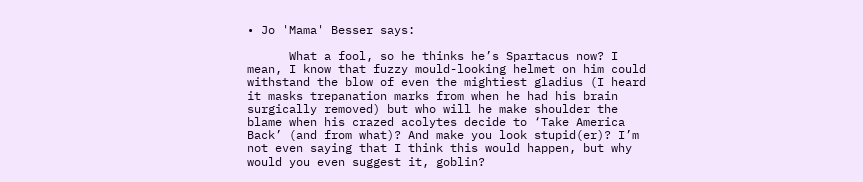• Jo 'Mama' Besser says:

      What a fool, so he thinks he’s Spartacus now? I mean, I know that fuzzy mould-looking helmet on him could withstand the blow of even the mightiest gladius (I heard it masks trepanation marks from when he had his brain surgically removed) but who will he make shoulder the blame when his crazed acolytes decide to ‘Take America Back’ (and from what)? And make you look stupid(er)? I’m not even saying that I think this would happen, but why would you even suggest it, goblin?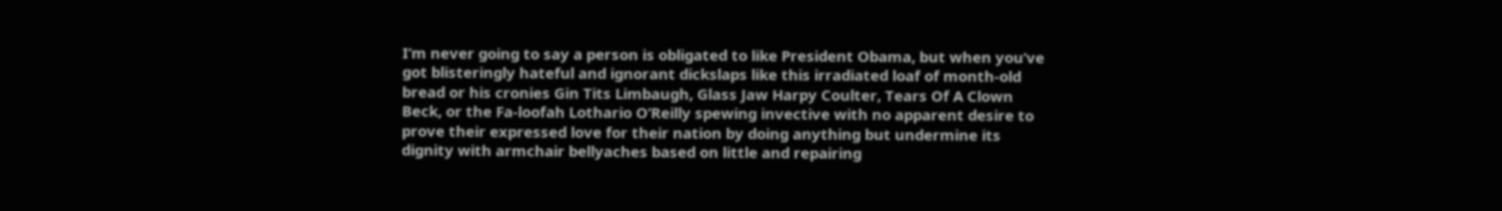I’m never going to say a person is obligated to like President Obama, but when you’ve got blisteringly hateful and ignorant dickslaps like this irradiated loaf of month-old bread or his cronies Gin Tits Limbaugh, Glass Jaw Harpy Coulter, Tears Of A Clown Beck, or the Fa-loofah Lothario O’Reilly spewing invective with no apparent desire to prove their expressed love for their nation by doing anything but undermine its dignity with armchair bellyaches based on little and repairing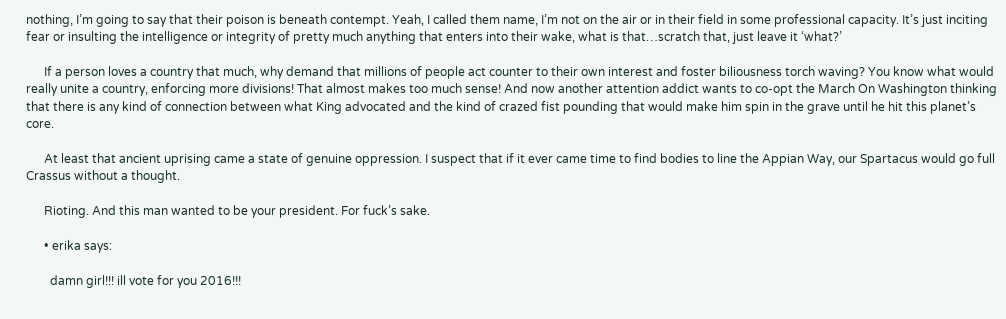nothing, I’m going to say that their poison is beneath contempt. Yeah, I called them name, I’m not on the air or in their field in some professional capacity. It’s just inciting fear or insulting the intelligence or integrity of pretty much anything that enters into their wake, what is that…scratch that, just leave it ‘what?’

      If a person loves a country that much, why demand that millions of people act counter to their own interest and foster biliousness torch waving? You know what would really unite a country, enforcing more divisions! That almost makes too much sense! And now another attention addict wants to co-opt the March On Washington thinking that there is any kind of connection between what King advocated and the kind of crazed fist pounding that would make him spin in the grave until he hit this planet’s core.

      At least that ancient uprising came a state of genuine oppression. I suspect that if it ever came time to find bodies to line the Appian Way, our Spartacus would go full Crassus without a thought.

      Rioting. And this man wanted to be your president. For fuck’s sake.

      • erika says:

        damn girl!!! ill vote for you 2016!!!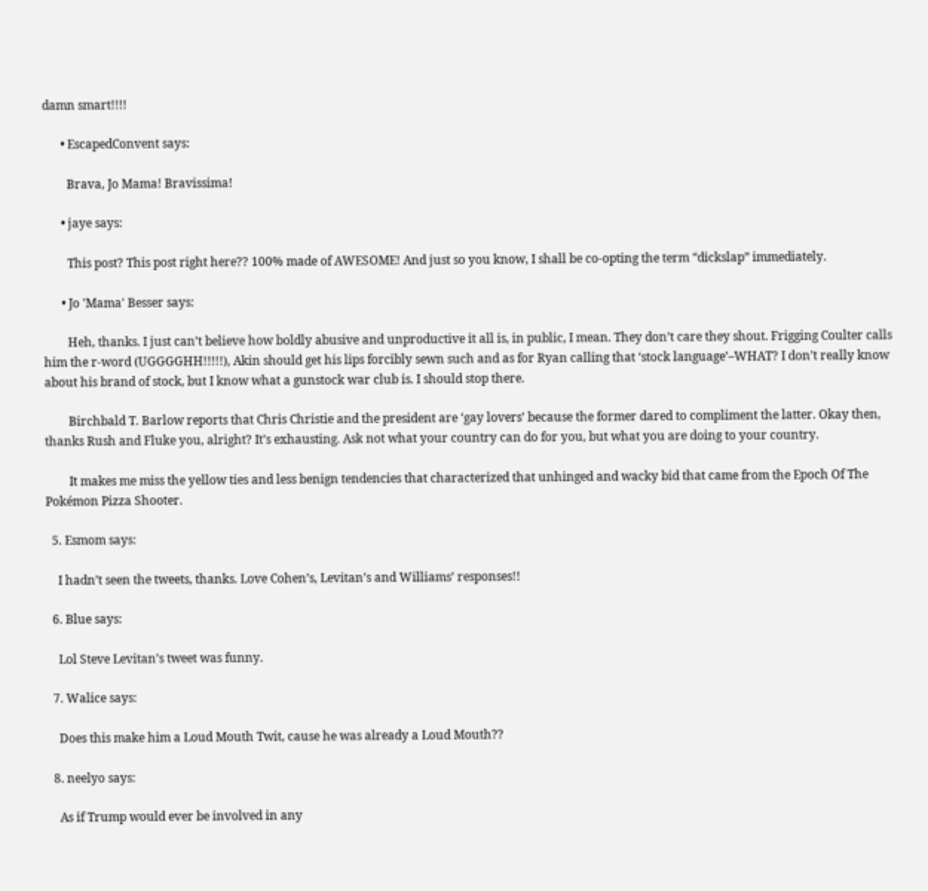damn smart!!!!

      • EscapedConvent says:

        Brava, Jo Mama! Bravissima!

      • jaye says:

        This post? This post right here?? 100% made of AWESOME! And just so you know, I shall be co-opting the term “dickslap” immediately.

      • Jo 'Mama' Besser says:

        Heh, thanks. I just can’t believe how boldly abusive and unproductive it all is, in public, I mean. They don’t care they shout. Frigging Coulter calls him the r-word (UGGGGHH!!!!!), Akin should get his lips forcibly sewn such and as for Ryan calling that ‘stock language’–WHAT? I don’t really know about his brand of stock, but I know what a gunstock war club is. I should stop there.

        Birchbald T. Barlow reports that Chris Christie and the president are ‘gay lovers’ because the former dared to compliment the latter. Okay then, thanks Rush and Fluke you, alright? It’s exhausting. Ask not what your country can do for you, but what you are doing to your country.

        It makes me miss the yellow ties and less benign tendencies that characterized that unhinged and wacky bid that came from the Epoch Of The Pokémon Pizza Shooter.

  5. Esmom says:

    I hadn’t seen the tweets, thanks. Love Cohen’s, Levitan’s and Williams’ responses!!

  6. Blue says:

    Lol Steve Levitan’s tweet was funny.

  7. Walice says:

    Does this make him a Loud Mouth Twit, cause he was already a Loud Mouth??

  8. neelyo says:

    As if Trump would ever be involved in any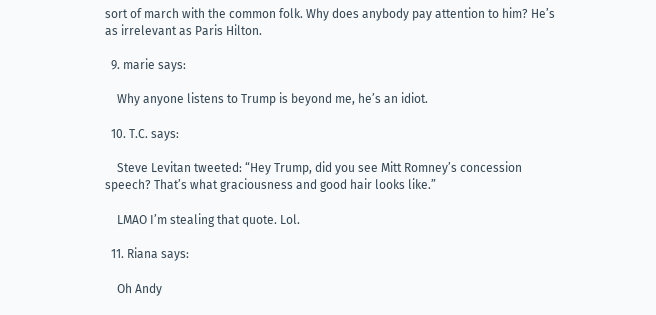sort of march with the common folk. Why does anybody pay attention to him? He’s as irrelevant as Paris Hilton.

  9. marie says:

    Why anyone listens to Trump is beyond me, he’s an idiot.

  10. T.C. says:

    Steve Levitan tweeted: “Hey Trump, did you see Mitt Romney’s concession speech? That’s what graciousness and good hair looks like.”

    LMAO I’m stealing that quote. Lol.

  11. Riana says:

    Oh Andy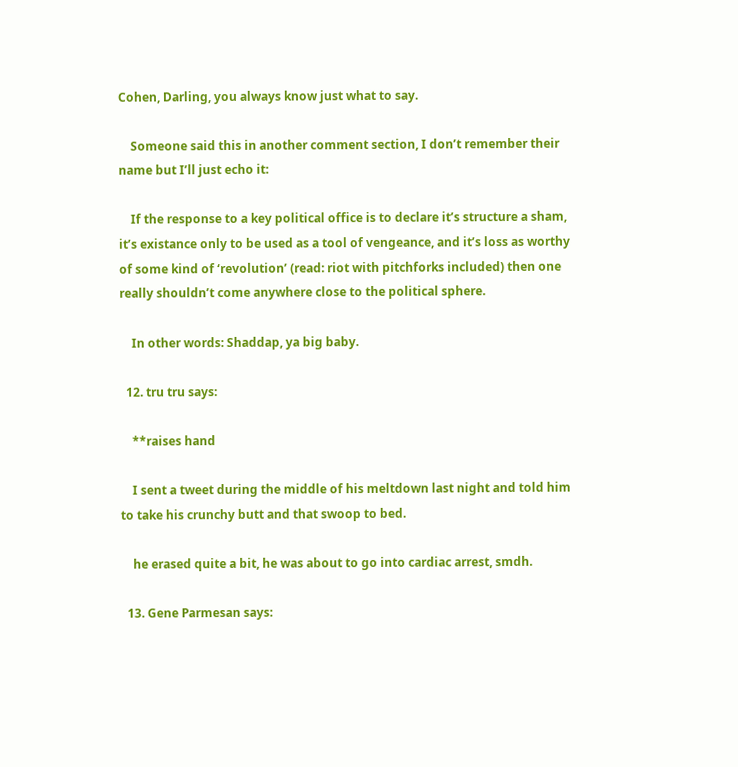Cohen, Darling, you always know just what to say.

    Someone said this in another comment section, I don’t remember their name but I’ll just echo it:

    If the response to a key political office is to declare it’s structure a sham, it’s existance only to be used as a tool of vengeance, and it’s loss as worthy of some kind of ‘revolution’ (read: riot with pitchforks included) then one really shouldn’t come anywhere close to the political sphere.

    In other words: Shaddap, ya big baby.

  12. tru tru says:

    **raises hand

    I sent a tweet during the middle of his meltdown last night and told him to take his crunchy butt and that swoop to bed.

    he erased quite a bit, he was about to go into cardiac arrest, smdh.

  13. Gene Parmesan says: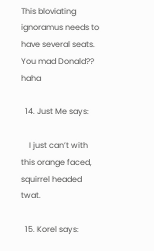This bloviating ignoramus needs to have several seats. You mad Donald?? haha

  14. Just Me says:

    I just can’t with this orange faced, squirrel headed twat.

  15. Korel says: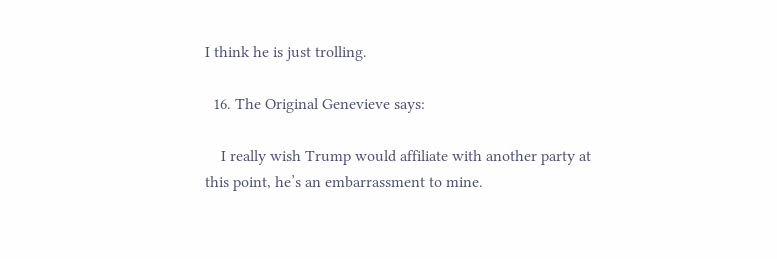I think he is just trolling.

  16. The Original Genevieve says:

    I really wish Trump would affiliate with another party at this point, he’s an embarrassment to mine.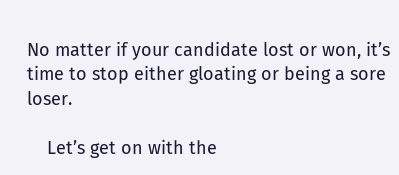No matter if your candidate lost or won, it’s time to stop either gloating or being a sore loser.

    Let’s get on with the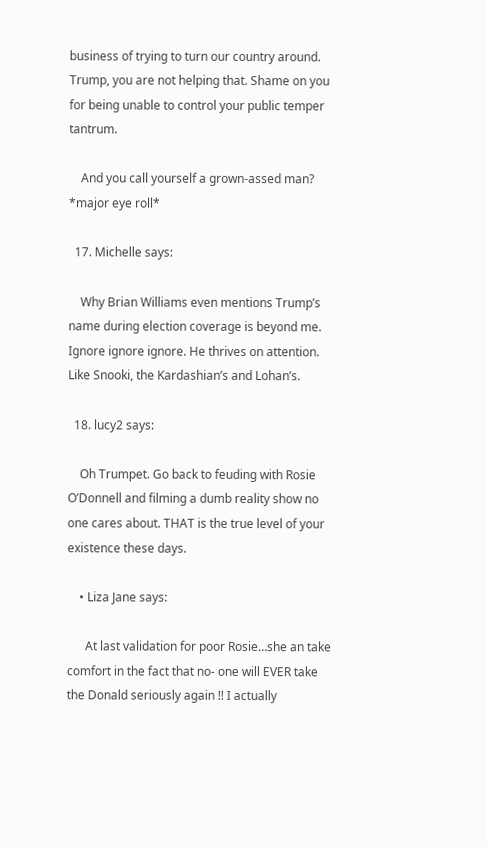business of trying to turn our country around. Trump, you are not helping that. Shame on you for being unable to control your public temper tantrum.

    And you call yourself a grown-assed man? *major eye roll*

  17. Michelle says:

    Why Brian Williams even mentions Trump’s name during election coverage is beyond me. Ignore ignore ignore. He thrives on attention. Like Snooki, the Kardashian’s and Lohan’s.

  18. lucy2 says:

    Oh Trumpet. Go back to feuding with Rosie O’Donnell and filming a dumb reality show no one cares about. THAT is the true level of your existence these days.

    • Liza Jane says:

      At last validation for poor Rosie…she an take comfort in the fact that no- one will EVER take the Donald seriously again !! I actually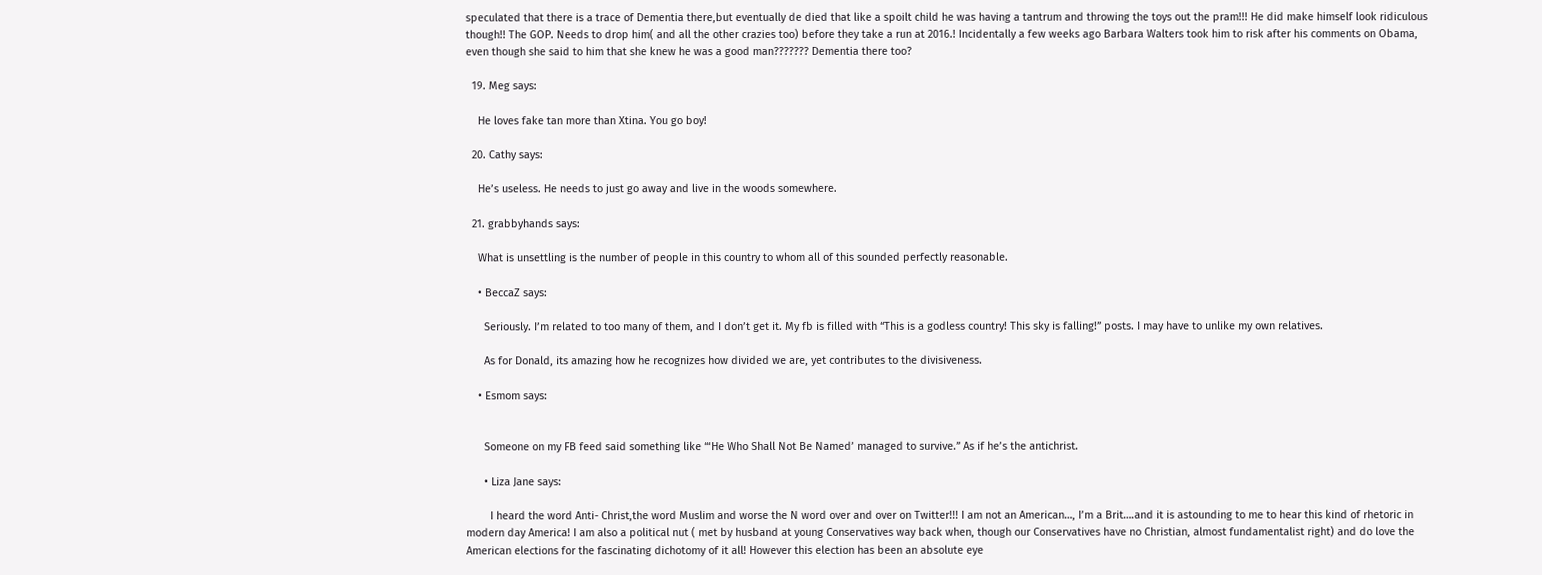speculated that there is a trace of Dementia there,but eventually de died that like a spoilt child he was having a tantrum and throwing the toys out the pram!!! He did make himself look ridiculous though!! The GOP. Needs to drop him( and all the other crazies too) before they take a run at 2016.! Incidentally a few weeks ago Barbara Walters took him to risk after his comments on Obama, even though she said to him that she knew he was a good man??????? Dementia there too?

  19. Meg says:

    He loves fake tan more than Xtina. You go boy!

  20. Cathy says:

    He’s useless. He needs to just go away and live in the woods somewhere.

  21. grabbyhands says:

    What is unsettling is the number of people in this country to whom all of this sounded perfectly reasonable.

    • BeccaZ says:

      Seriously. I’m related to too many of them, and I don’t get it. My fb is filled with “This is a godless country! This sky is falling!” posts. I may have to unlike my own relatives.

      As for Donald, its amazing how he recognizes how divided we are, yet contributes to the divisiveness.

    • Esmom says:


      Someone on my FB feed said something like “‘He Who Shall Not Be Named’ managed to survive.” As if he’s the antichrist.

      • Liza Jane says:

        I heard the word Anti- Christ,the word Muslim and worse the N word over and over on Twitter!!! I am not an American…, I’m a Brit….and it is astounding to me to hear this kind of rhetoric in modern day America! I am also a political nut ( met by husband at young Conservatives way back when, though our Conservatives have no Christian, almost fundamentalist right) and do love the American elections for the fascinating dichotomy of it all! However this election has been an absolute eye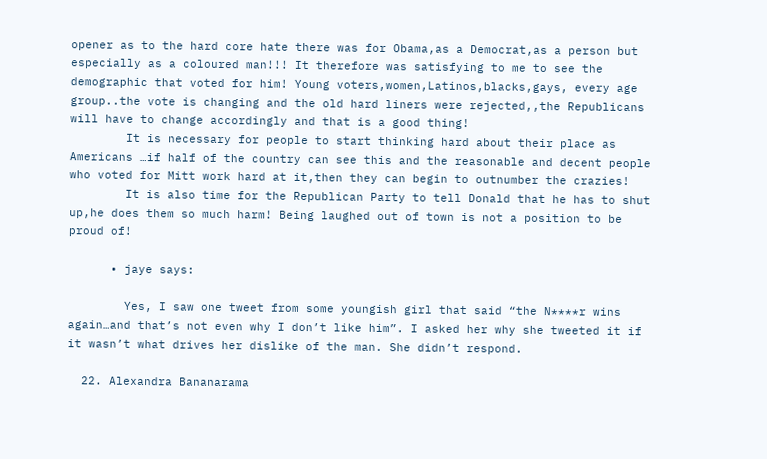opener as to the hard core hate there was for Obama,as a Democrat,as a person but especially as a coloured man!!! It therefore was satisfying to me to see the demographic that voted for him! Young voters,women,Latinos,blacks,gays, every age group..the vote is changing and the old hard liners were rejected,,the Republicans will have to change accordingly and that is a good thing!
        It is necessary for people to start thinking hard about their place as Americans …if half of the country can see this and the reasonable and decent people who voted for Mitt work hard at it,then they can begin to outnumber the crazies!
        It is also time for the Republican Party to tell Donald that he has to shut up,he does them so much harm! Being laughed out of town is not a position to be proud of!

      • jaye says:

        Yes, I saw one tweet from some youngish girl that said “the N****r wins again…and that’s not even why I don’t like him”. I asked her why she tweeted it if it wasn’t what drives her dislike of the man. She didn’t respond.

  22. Alexandra Bananarama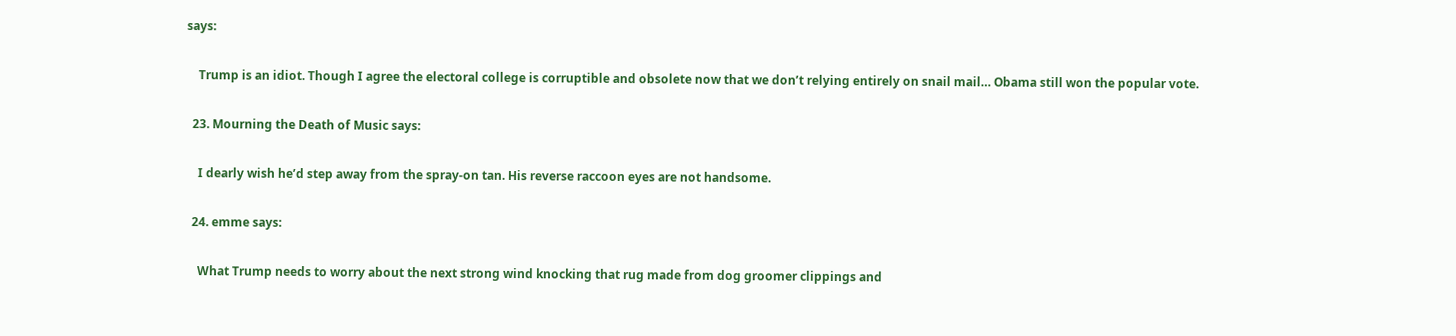says:

    Trump is an idiot. Though I agree the electoral college is corruptible and obsolete now that we don’t relying entirely on snail mail… Obama still won the popular vote.

  23. Mourning the Death of Music says:

    I dearly wish he’d step away from the spray-on tan. His reverse raccoon eyes are not handsome.

  24. emme says:

    What Trump needs to worry about the next strong wind knocking that rug made from dog groomer clippings and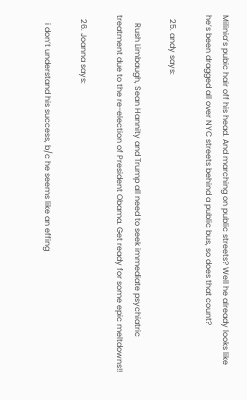Milinia’s pubic hair off his head. And marching on public streets? Well he already looks like he’s been dragged all over NYC streets behind a public bus, so does that count?

  25. andy says:

    Rush Limbaugh, Sean Hannity and Trump all need to seek immediate psychiatric treatment due to the re-election of President Obama. Get ready for some epic meltdowns!!

  26. Joanna says:

    i don’t understand his success, b/c he seems like an effing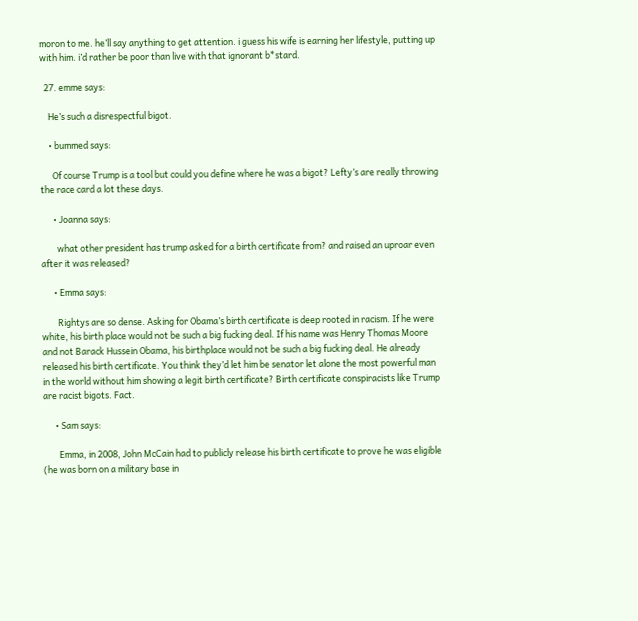moron to me. he’ll say anything to get attention. i guess his wife is earning her lifestyle, putting up with him. i’d rather be poor than live with that ignorant b*stard.

  27. emme says:

    He’s such a disrespectful bigot.

    • bummed says:

      Of course Trump is a tool but could you define where he was a bigot? Lefty’s are really throwing the race card a lot these days.

      • Joanna says:

        what other president has trump asked for a birth certificate from? and raised an uproar even after it was released?

      • Emma says:

        Rightys are so dense. Asking for Obama’s birth certificate is deep rooted in racism. If he were white, his birth place would not be such a big fucking deal. If his name was Henry Thomas Moore and not Barack Hussein Obama, his birthplace would not be such a big fucking deal. He already released his birth certificate. You think they’d let him be senator let alone the most powerful man in the world without him showing a legit birth certificate? Birth certificate conspiracists like Trump are racist bigots. Fact.

      • Sam says:

        Emma, in 2008, John McCain had to publicly release his birth certificate to prove he was eligible (he was born on a military base in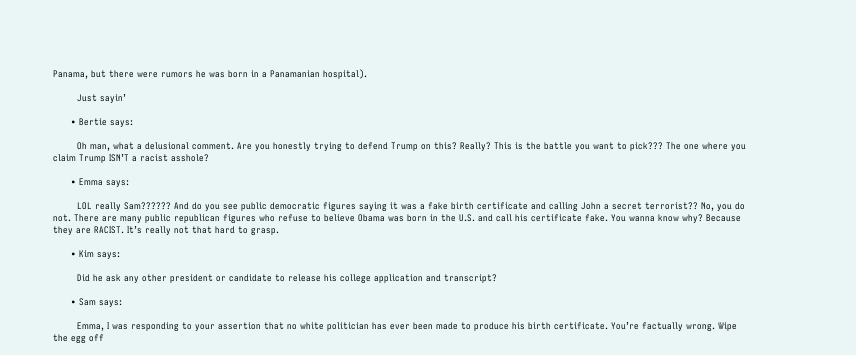Panama, but there were rumors he was born in a Panamanian hospital).

        Just sayin’

      • Bertie says:

        Oh man, what a delusional comment. Are you honestly trying to defend Trump on this? Really? This is the battle you want to pick??? The one where you claim Trump ISN’T a racist asshole?

      • Emma says:

        LOL really Sam?????? And do you see public democratic figures saying it was a fake birth certificate and calling John a secret terrorist?? No, you do not. There are many public republican figures who refuse to believe Obama was born in the U.S. and call his certificate fake. You wanna know why? Because they are RACIST. It’s really not that hard to grasp.

      • Kim says:

        Did he ask any other president or candidate to release his college application and transcript?

      • Sam says:

        Emma, I was responding to your assertion that no white politician has ever been made to produce his birth certificate. You’re factually wrong. Wipe the egg off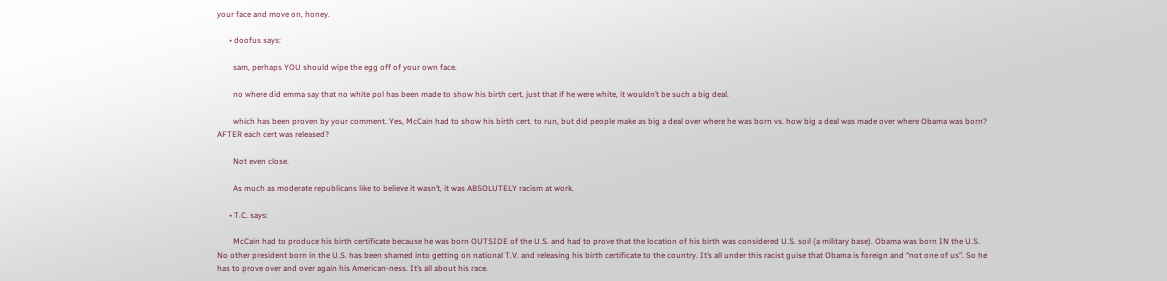your face and move on, honey.

      • doofus says:

        sam, perhaps YOU should wipe the egg off of your own face.

        no where did emma say that no white pol has been made to show his birth cert, just that if he were white, it wouldn’t be such a big deal.

        which has been proven by your comment. Yes, McCain had to show his birth cert. to run, but did people make as big a deal over where he was born vs. how big a deal was made over where Obama was born? AFTER each cert was released?

        Not even close.

        As much as moderate republicans like to believe it wasn’t, it was ABSOLUTELY racism at work.

      • T.C. says:

        McCain had to produce his birth certificate because he was born OUTSIDE of the U.S. and had to prove that the location of his birth was considered U.S. soil (a military base). Obama was born IN the U.S. No other president born in the U.S. has been shamed into getting on national T.V. and releasing his birth certificate to the country. It’s all under this racist guise that Obama is foreign and “not one of us”. So he has to prove over and over again his American-ness. It’s all about his race.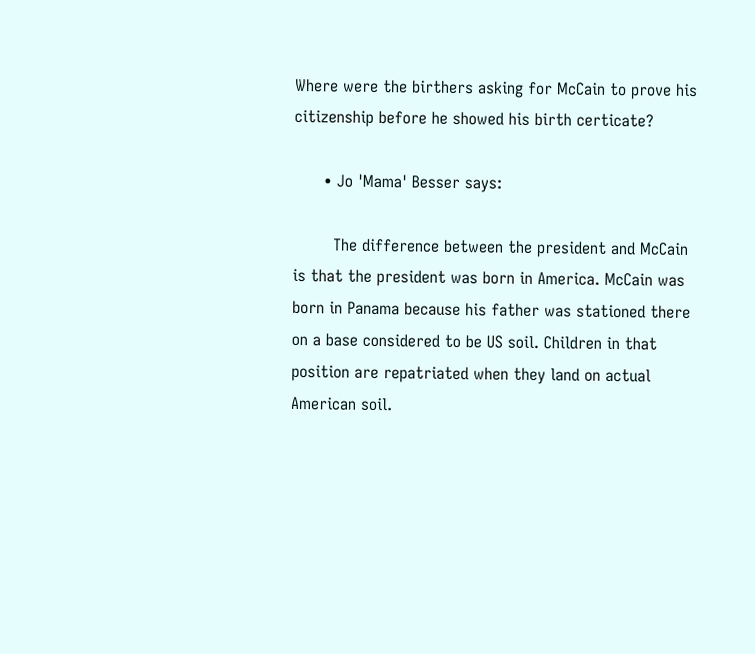Where were the birthers asking for McCain to prove his citizenship before he showed his birth certicate?

      • Jo 'Mama' Besser says:

        The difference between the president and McCain is that the president was born in America. McCain was born in Panama because his father was stationed there on a base considered to be US soil. Children in that position are repatriated when they land on actual American soil.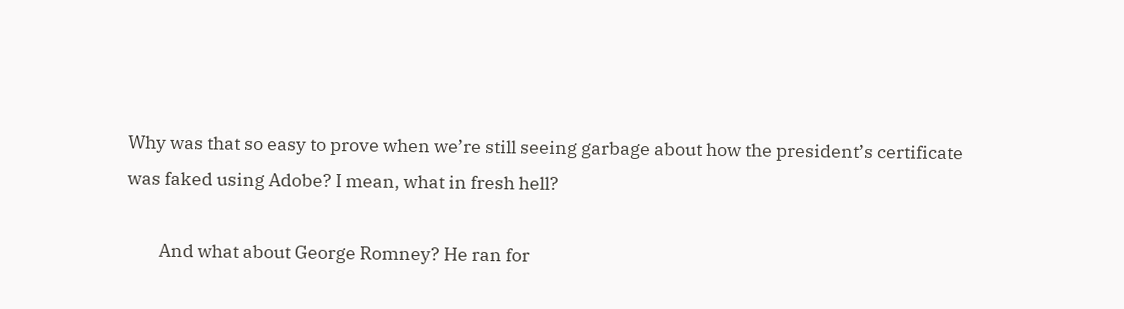Why was that so easy to prove when we’re still seeing garbage about how the president’s certificate was faked using Adobe? I mean, what in fresh hell?

        And what about George Romney? He ran for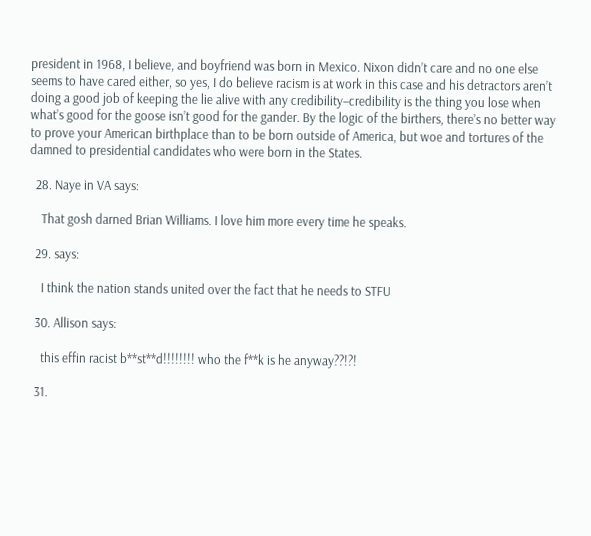president in 1968, I believe, and boyfriend was born in Mexico. Nixon didn’t care and no one else seems to have cared either, so yes, I do believe racism is at work in this case and his detractors aren’t doing a good job of keeping the lie alive with any credibility–credibility is the thing you lose when what’s good for the goose isn’t good for the gander. By the logic of the birthers, there’s no better way to prove your American birthplace than to be born outside of America, but woe and tortures of the damned to presidential candidates who were born in the States.

  28. Naye in VA says:

    That gosh darned Brian Williams. I love him more every time he speaks.

  29. says:

    I think the nation stands united over the fact that he needs to STFU

  30. Allison says:

    this effin racist b**st**d!!!!!!!! who the f**k is he anyway??!?!

  31.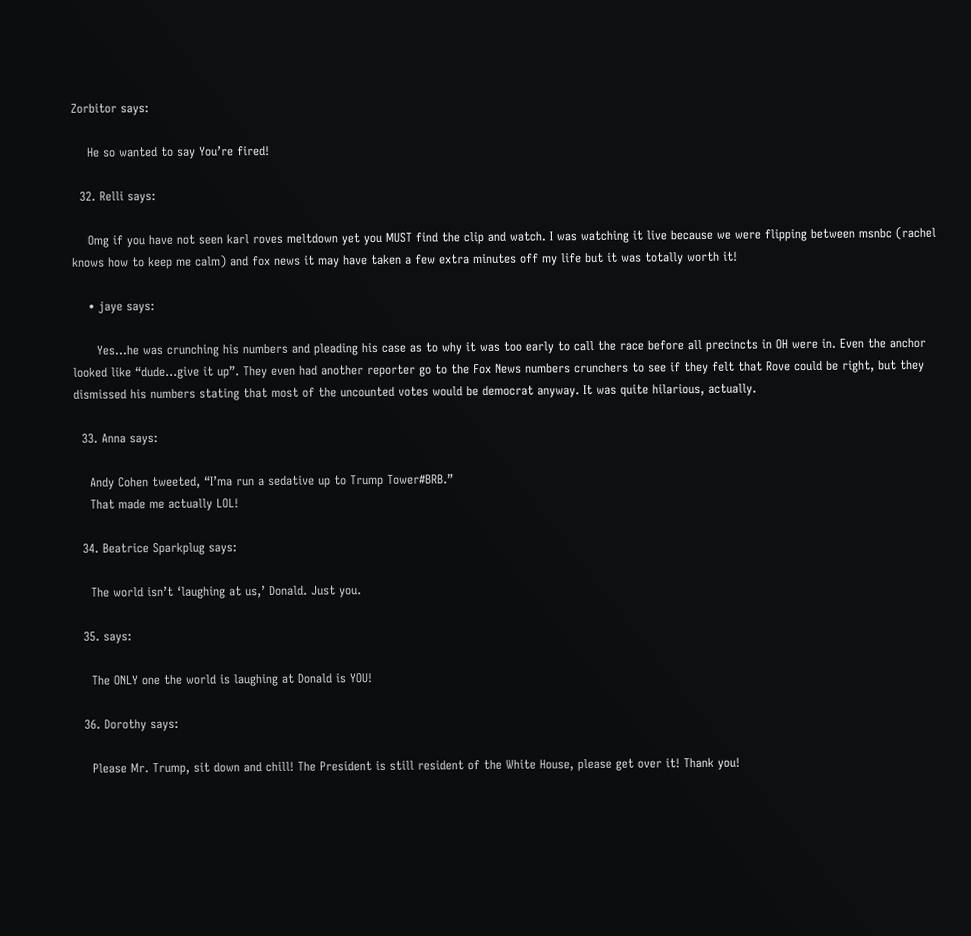Zorbitor says:

    He so wanted to say You’re fired!

  32. Relli says:

    Omg if you have not seen karl roves meltdown yet you MUST find the clip and watch. I was watching it live because we were flipping between msnbc (rachel knows how to keep me calm) and fox news it may have taken a few extra minutes off my life but it was totally worth it!

    • jaye says:

      Yes…he was crunching his numbers and pleading his case as to why it was too early to call the race before all precincts in OH were in. Even the anchor looked like “dude…give it up”. They even had another reporter go to the Fox News numbers crunchers to see if they felt that Rove could be right, but they dismissed his numbers stating that most of the uncounted votes would be democrat anyway. It was quite hilarious, actually.

  33. Anna says:

    Andy Cohen tweeted, “I’ma run a sedative up to Trump Tower#BRB.”
    That made me actually LOL!

  34. Beatrice Sparkplug says:

    The world isn’t ‘laughing at us,’ Donald. Just you.

  35. says:

    The ONLY one the world is laughing at Donald is YOU!

  36. Dorothy says:

    Please Mr. Trump, sit down and chill! The President is still resident of the White House, please get over it! Thank you!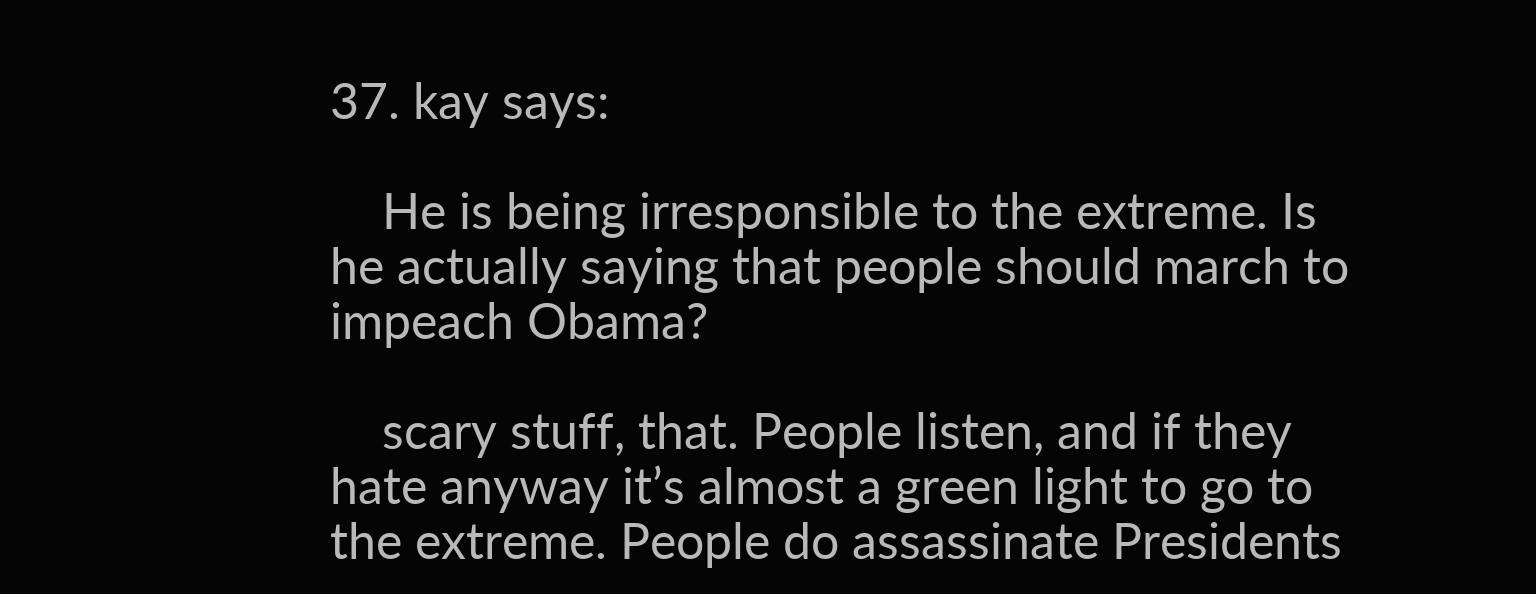37. kay says:

    He is being irresponsible to the extreme. Is he actually saying that people should march to impeach Obama?

    scary stuff, that. People listen, and if they hate anyway it’s almost a green light to go to the extreme. People do assassinate Presidents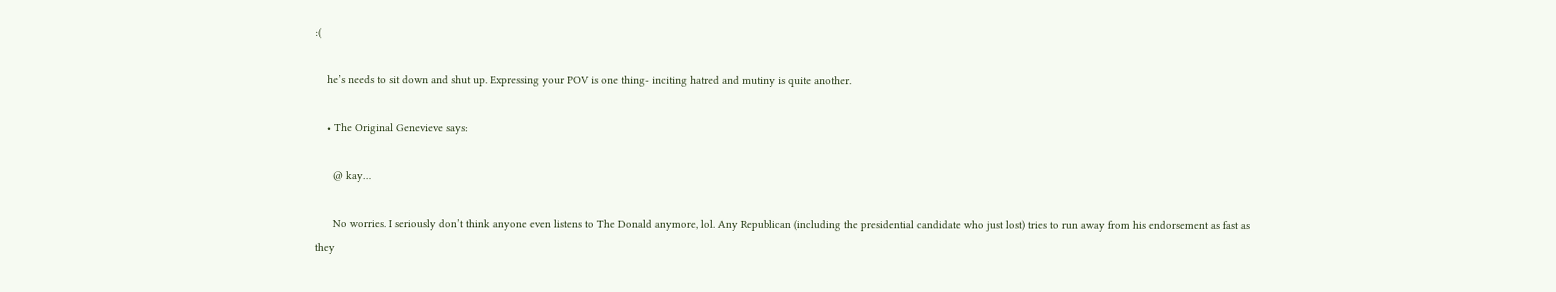:(

    he’s needs to sit down and shut up. Expressing your POV is one thing- inciting hatred and mutiny is quite another.

    • The Original Genevieve says:

      @ kay…

      No worries. I seriously don’t think anyone even listens to The Donald anymore, lol. Any Republican (including the presidential candidate who just lost) tries to run away from his endorsement as fast as they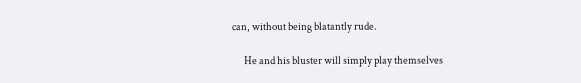can, without being blatantly rude.

      He and his bluster will simply play themselves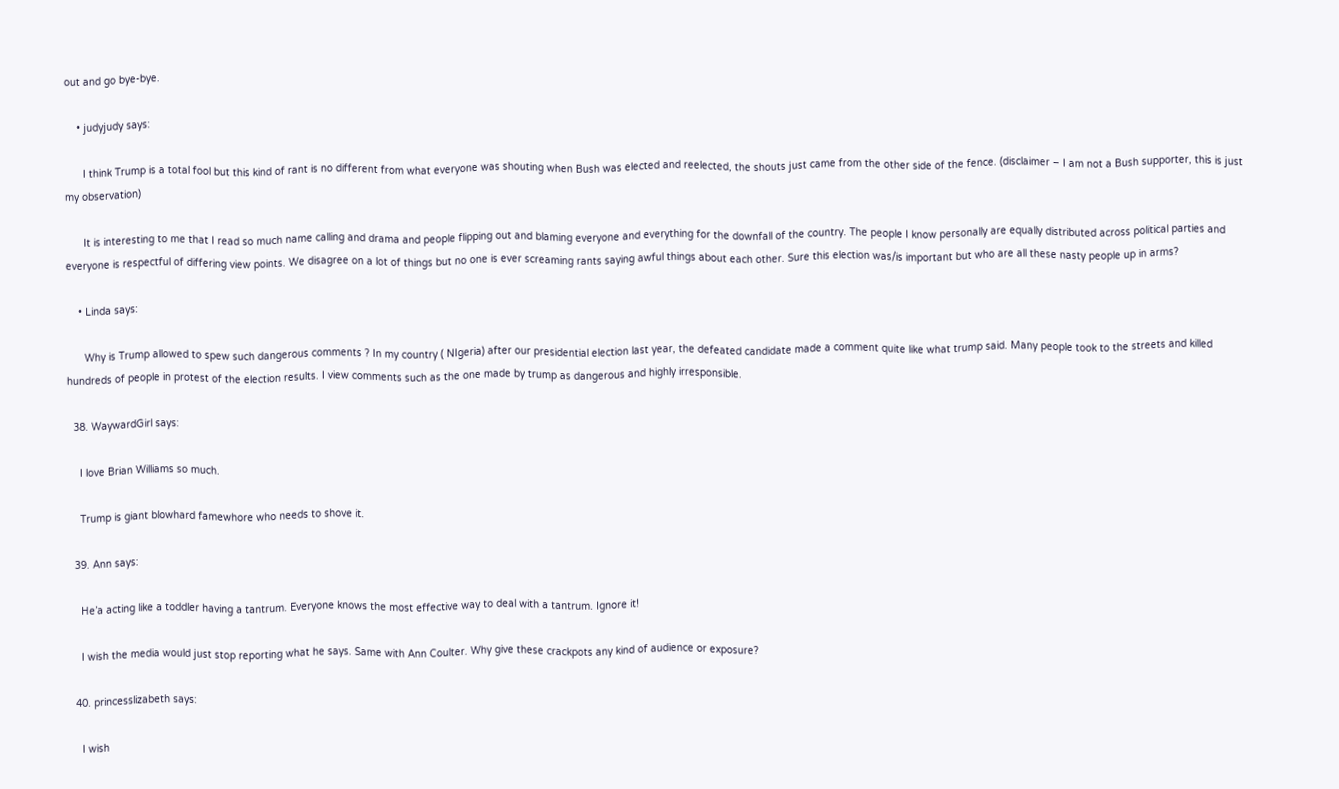out and go bye-bye.

    • judyjudy says:

      I think Trump is a total fool but this kind of rant is no different from what everyone was shouting when Bush was elected and reelected, the shouts just came from the other side of the fence. (disclaimer – I am not a Bush supporter, this is just my observation)

      It is interesting to me that I read so much name calling and drama and people flipping out and blaming everyone and everything for the downfall of the country. The people I know personally are equally distributed across political parties and everyone is respectful of differing view points. We disagree on a lot of things but no one is ever screaming rants saying awful things about each other. Sure this election was/is important but who are all these nasty people up in arms?

    • Linda says:

      Why is Trump allowed to spew such dangerous comments ? In my country ( NIgeria) after our presidential election last year, the defeated candidate made a comment quite like what trump said. Many people took to the streets and killed hundreds of people in protest of the election results. I view comments such as the one made by trump as dangerous and highly irresponsible.

  38. WaywardGirl says:

    I love Brian Williams so much.

    Trump is giant blowhard famewhore who needs to shove it.

  39. Ann says:

    He’a acting like a toddler having a tantrum. Everyone knows the most effective way to deal with a tantrum. Ignore it!

    I wish the media would just stop reporting what he says. Same with Ann Coulter. Why give these crackpots any kind of audience or exposure?

  40. princesslizabeth says:

    I wish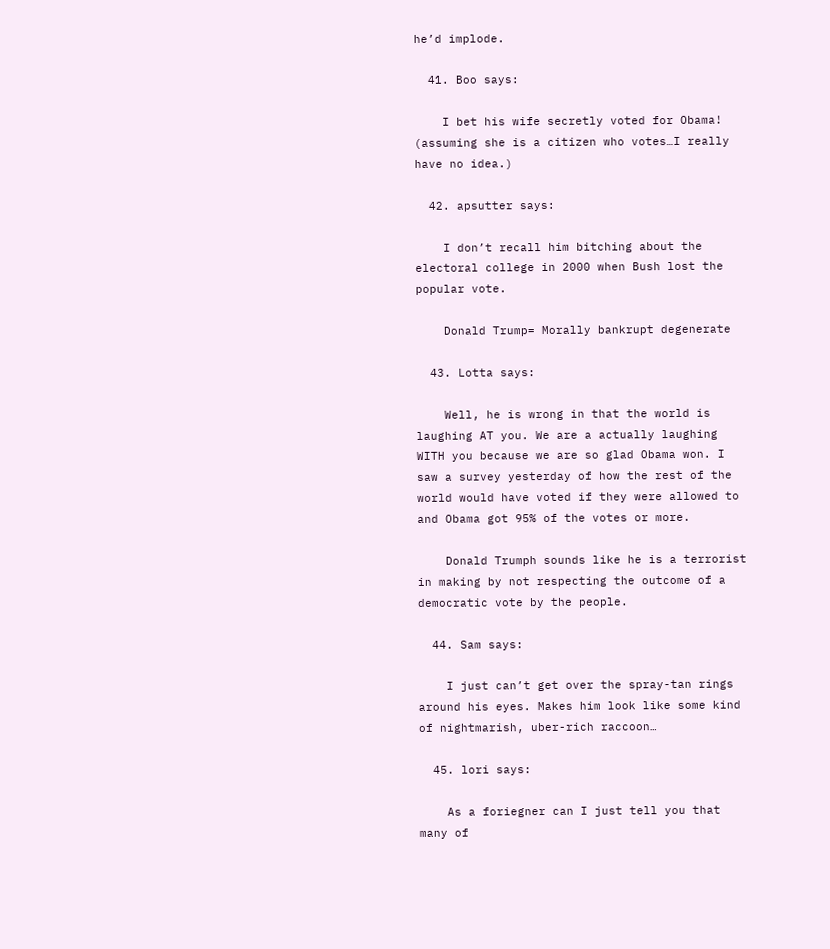he’d implode.

  41. Boo says:

    I bet his wife secretly voted for Obama! (assuming she is a citizen who votes…I really have no idea.)

  42. apsutter says:

    I don’t recall him bitching about the electoral college in 2000 when Bush lost the popular vote.

    Donald Trump= Morally bankrupt degenerate

  43. Lotta says:

    Well, he is wrong in that the world is laughing AT you. We are a actually laughing WITH you because we are so glad Obama won. I saw a survey yesterday of how the rest of the world would have voted if they were allowed to and Obama got 95% of the votes or more.

    Donald Trumph sounds like he is a terrorist in making by not respecting the outcome of a democratic vote by the people.

  44. Sam says:

    I just can’t get over the spray-tan rings around his eyes. Makes him look like some kind of nightmarish, uber-rich raccoon…

  45. lori says:

    As a foriegner can I just tell you that many of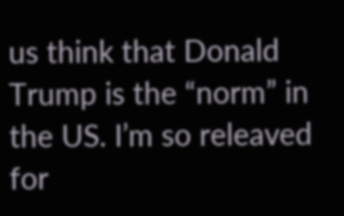us think that Donald Trump is the “norm” in the US. I’m so releaved for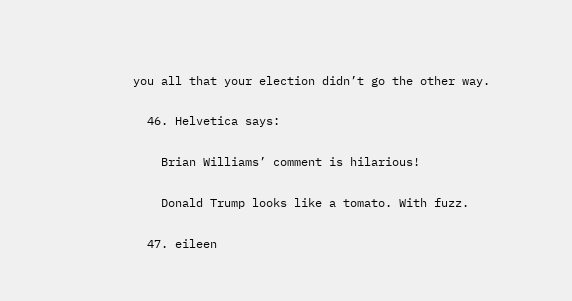you all that your election didn’t go the other way.

  46. Helvetica says:

    Brian Williams’ comment is hilarious!

    Donald Trump looks like a tomato. With fuzz.

  47. eileen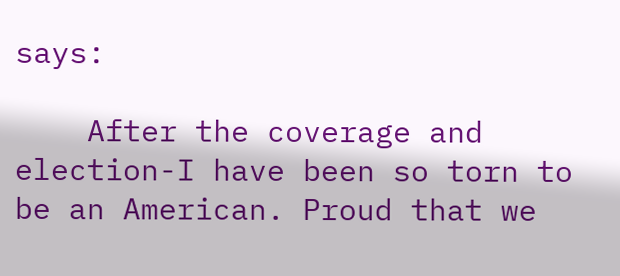says:

    After the coverage and election-I have been so torn to be an American. Proud that we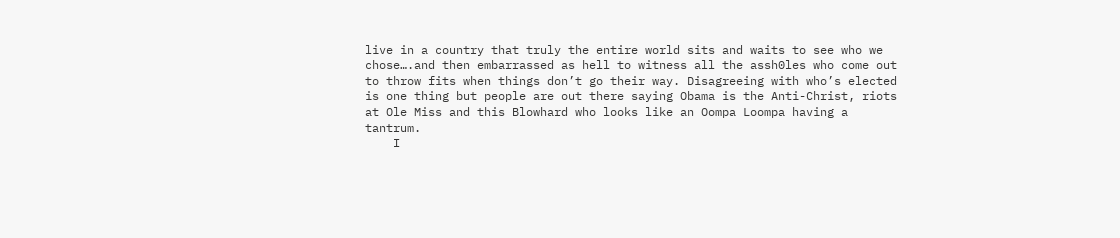live in a country that truly the entire world sits and waits to see who we chose….and then embarrassed as hell to witness all the assh0les who come out to throw fits when things don’t go their way. Disagreeing with who’s elected is one thing but people are out there saying Obama is the Anti-Christ, riots at Ole Miss and this Blowhard who looks like an Oompa Loompa having a tantrum.
    I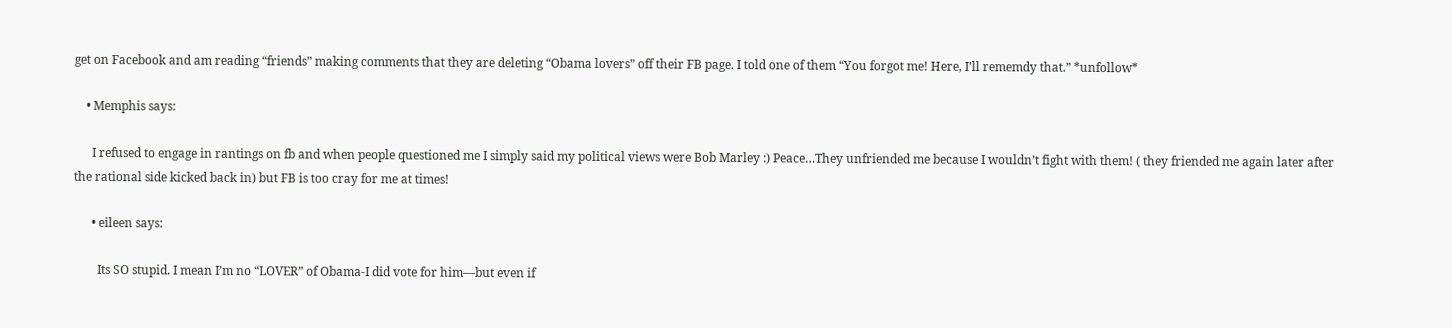get on Facebook and am reading “friends” making comments that they are deleting “Obama lovers” off their FB page. I told one of them “You forgot me! Here, I’ll rememdy that.” *unfollow*

    • Memphis says:

      I refused to engage in rantings on fb and when people questioned me I simply said my political views were Bob Marley :) Peace…They unfriended me because I wouldn’t fight with them! ( they friended me again later after the rational side kicked back in) but FB is too cray for me at times!

      • eileen says:

        Its SO stupid. I mean I’m no “LOVER” of Obama-I did vote for him—but even if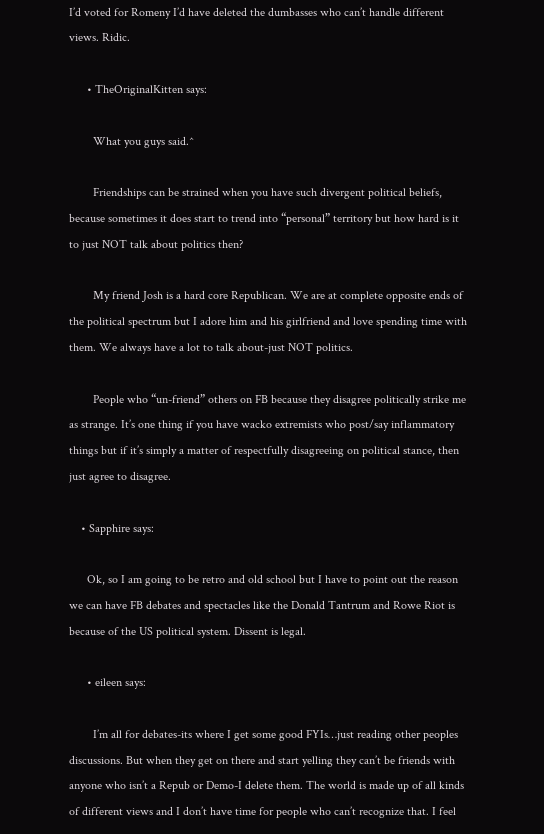I’d voted for Romeny I’d have deleted the dumbasses who can’t handle different views. Ridic.

      • TheOriginalKitten says:

        What you guys said.^

        Friendships can be strained when you have such divergent political beliefs, because sometimes it does start to trend into “personal” territory but how hard is it to just NOT talk about politics then?

        My friend Josh is a hard core Republican. We are at complete opposite ends of the political spectrum but I adore him and his girlfriend and love spending time with them. We always have a lot to talk about-just NOT politics.

        People who “un-friend” others on FB because they disagree politically strike me as strange. It’s one thing if you have wacko extremists who post/say inflammatory things but if it’s simply a matter of respectfully disagreeing on political stance, then just agree to disagree.

    • Sapphire says:

      Ok, so I am going to be retro and old school but I have to point out the reason we can have FB debates and spectacles like the Donald Tantrum and Rowe Riot is because of the US political system. Dissent is legal.

      • eileen says:

        I’m all for debates-its where I get some good FYIs…just reading other peoples discussions. But when they get on there and start yelling they can’t be friends with anyone who isn’t a Repub or Demo-I delete them. The world is made up of all kinds of different views and I don’t have time for people who can’t recognize that. I feel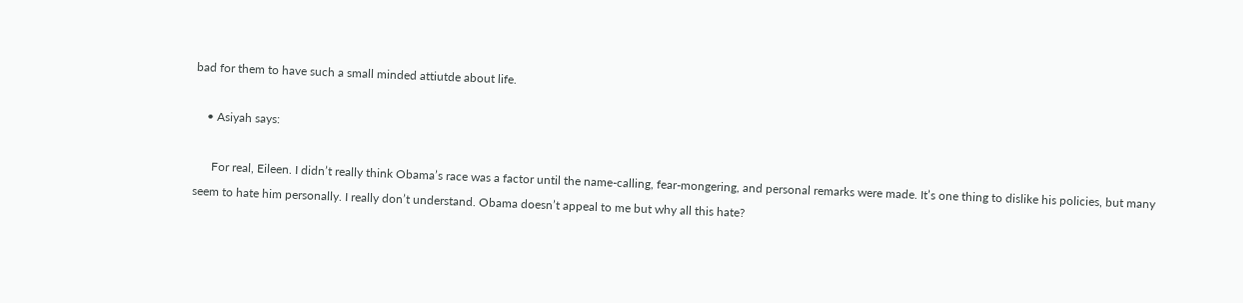bad for them to have such a small minded attiutde about life.

    • Asiyah says:

      For real, Eileen. I didn’t really think Obama’s race was a factor until the name-calling, fear-mongering, and personal remarks were made. It’s one thing to dislike his policies, but many seem to hate him personally. I really don’t understand. Obama doesn’t appeal to me but why all this hate?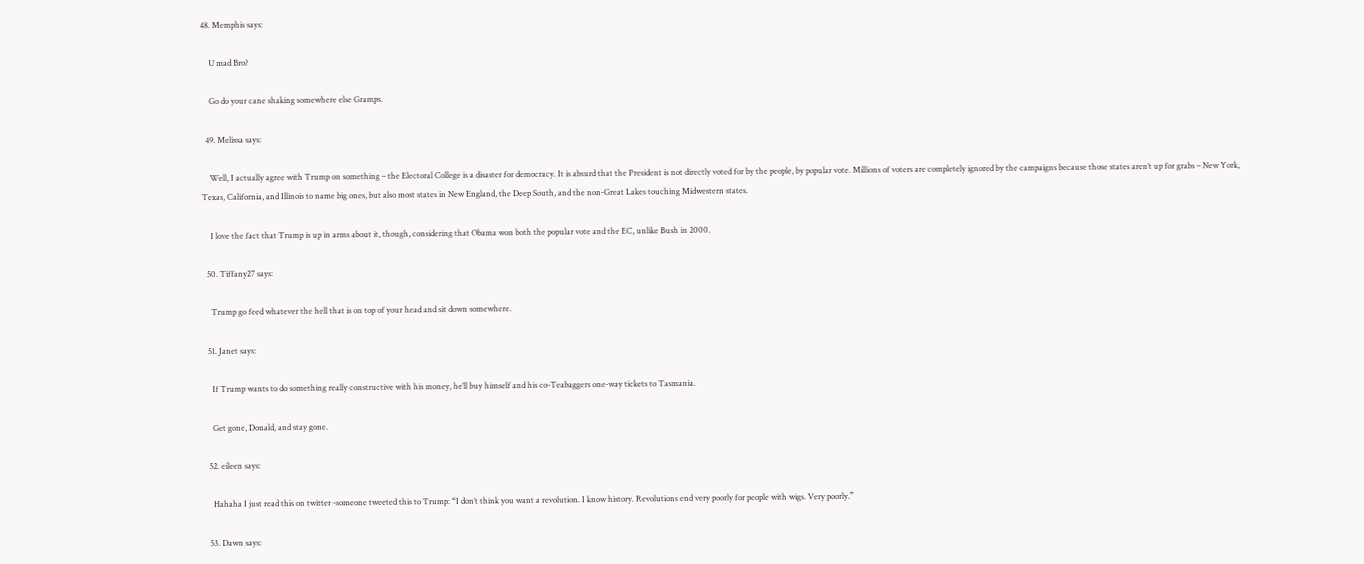48. Memphis says:

    U mad Bro?

    Go do your cane shaking somewhere else Gramps.

  49. Melissa says:

    Well, I actually agree with Trump on something – the Electoral College is a disaster for democracy. It is absurd that the President is not directly voted for by the people, by popular vote. Millions of voters are completely ignored by the campaigns because those states aren’t up for grabs – New York, Texas, California, and Illinois to name big ones, but also most states in New England, the Deep South, and the non-Great Lakes touching Midwestern states.

    I love the fact that Trump is up in arms about it, though, considering that Obama won both the popular vote and the EC, unlike Bush in 2000.

  50. Tiffany27 says:

    Trump go feed whatever the hell that is on top of your head and sit down somewhere.

  51. Janet says:

    If Trump wants to do something really constructive with his money, he’ll buy himself and his co-Teabaggers one-way tickets to Tasmania.

    Get gone, Donald, and stay gone.

  52. eileen says:

    Hahaha I just read this on twitter -someone tweeted this to Trump: “I don’t think you want a revolution. I know history. Revolutions end very poorly for people with wigs. Very poorly.”

  53. Dawn says: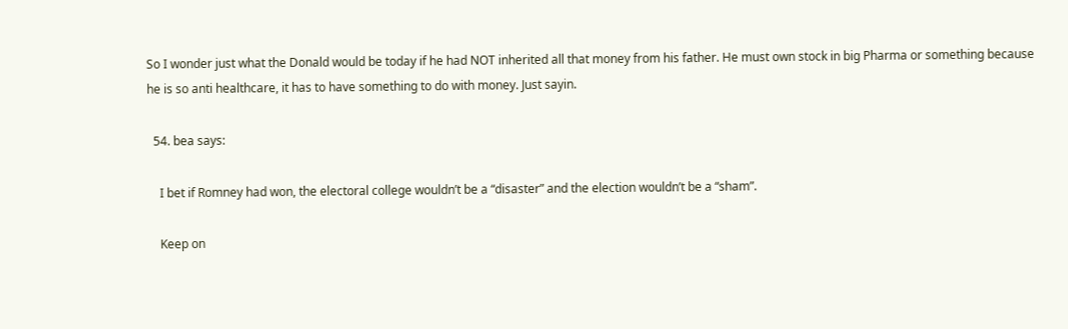So I wonder just what the Donald would be today if he had NOT inherited all that money from his father. He must own stock in big Pharma or something because he is so anti healthcare, it has to have something to do with money. Just sayin.

  54. bea says:

    I bet if Romney had won, the electoral college wouldn’t be a “disaster” and the election wouldn’t be a “sham”.

    Keep on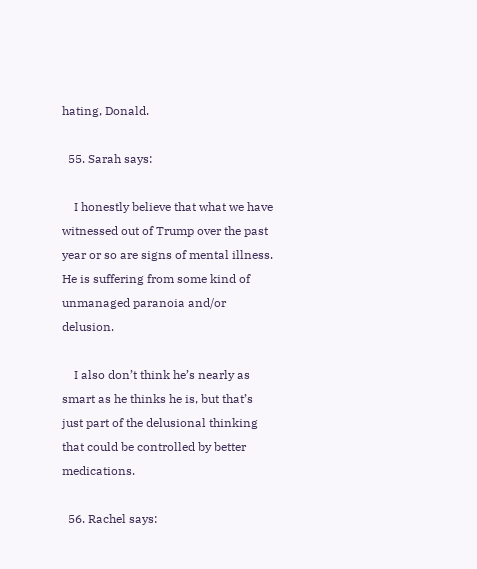hating, Donald.

  55. Sarah says:

    I honestly believe that what we have witnessed out of Trump over the past year or so are signs of mental illness. He is suffering from some kind of unmanaged paranoia and/or delusion.

    I also don’t think he’s nearly as smart as he thinks he is, but that’s just part of the delusional thinking that could be controlled by better medications.

  56. Rachel says: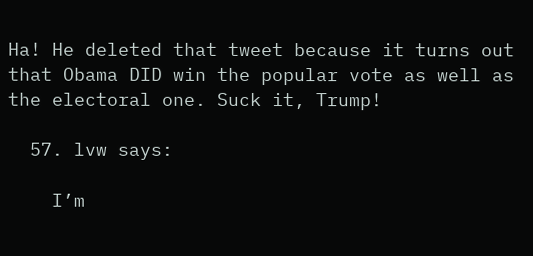Ha! He deleted that tweet because it turns out that Obama DID win the popular vote as well as the electoral one. Suck it, Trump!

  57. lvw says:

    I’m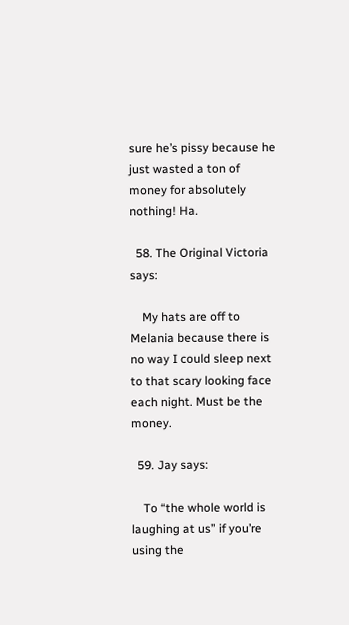sure he’s pissy because he just wasted a ton of money for absolutely nothing! Ha.

  58. The Original Victoria says:

    My hats are off to Melania because there is no way I could sleep next to that scary looking face each night. Must be the money.

  59. Jay says:

    To “the whole world is laughing at us” if you’re using the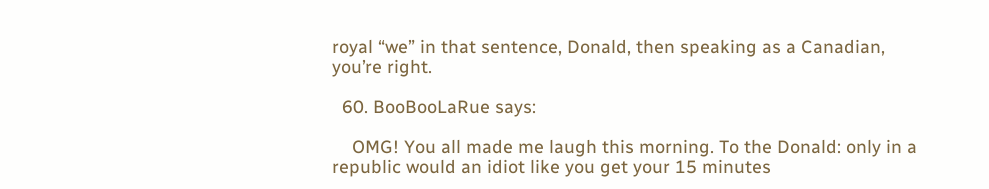royal “we” in that sentence, Donald, then speaking as a Canadian, you’re right.

  60. BooBooLaRue says:

    OMG! You all made me laugh this morning. To the Donald: only in a republic would an idiot like you get your 15 minutes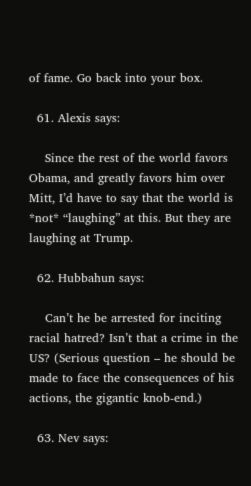of fame. Go back into your box.

  61. Alexis says:

    Since the rest of the world favors Obama, and greatly favors him over Mitt, I’d have to say that the world is *not* “laughing” at this. But they are laughing at Trump.

  62. Hubbahun says:

    Can’t he be arrested for inciting racial hatred? Isn’t that a crime in the US? (Serious question – he should be made to face the consequences of his actions, the gigantic knob-end.)

  63. Nev says: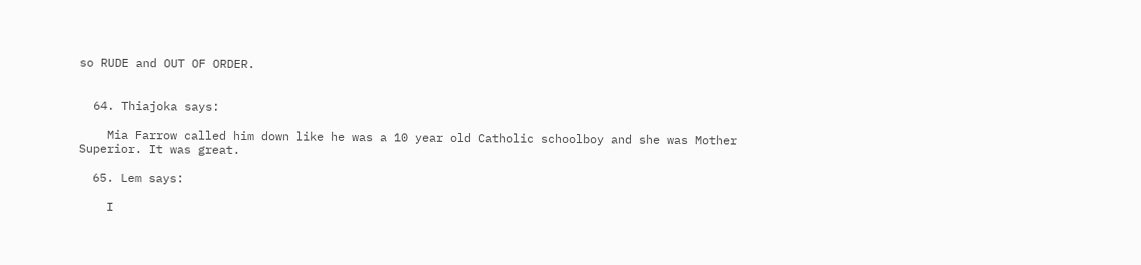so RUDE and OUT OF ORDER.


  64. Thiajoka says:

    Mia Farrow called him down like he was a 10 year old Catholic schoolboy and she was Mother Superior. It was great.

  65. Lem says:

    I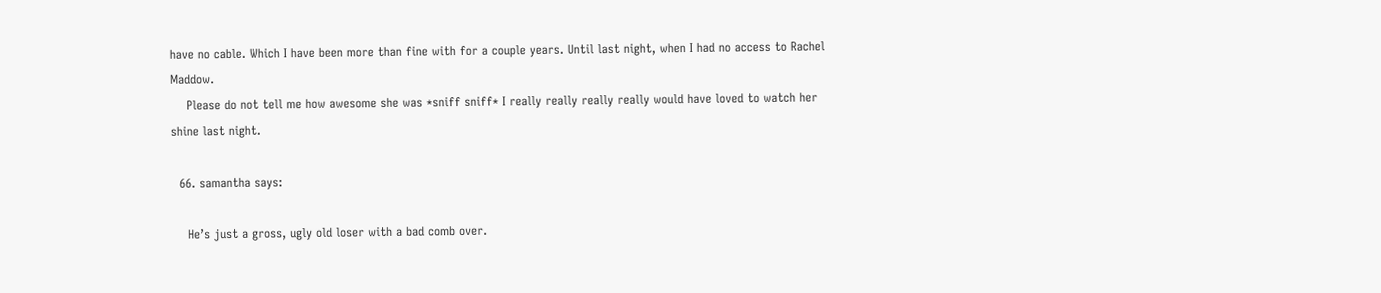have no cable. Which I have been more than fine with for a couple years. Until last night, when I had no access to Rachel Maddow.
    Please do not tell me how awesome she was *sniff sniff* I really really really really would have loved to watch her shine last night.

  66. samantha says:

    He’s just a gross, ugly old loser with a bad comb over.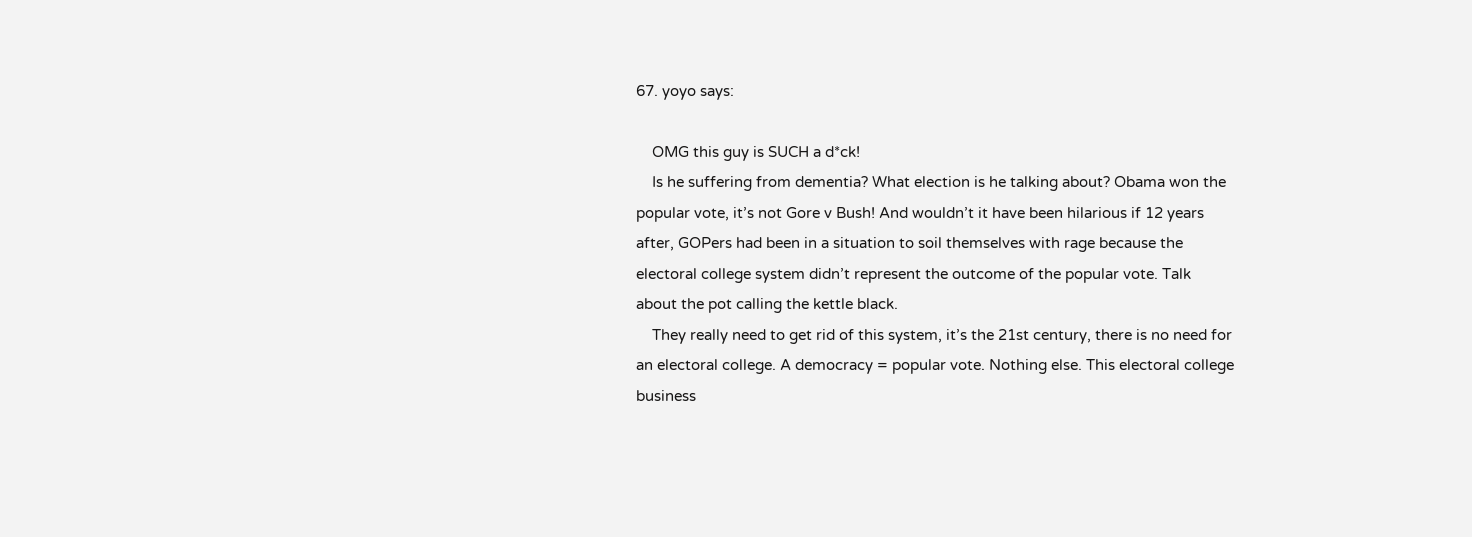67. yoyo says:

    OMG this guy is SUCH a d*ck!
    Is he suffering from dementia? What election is he talking about? Obama won the popular vote, it’s not Gore v Bush! And wouldn’t it have been hilarious if 12 years after, GOPers had been in a situation to soil themselves with rage because the electoral college system didn’t represent the outcome of the popular vote. Talk about the pot calling the kettle black.
    They really need to get rid of this system, it’s the 21st century, there is no need for an electoral college. A democracy = popular vote. Nothing else. This electoral college business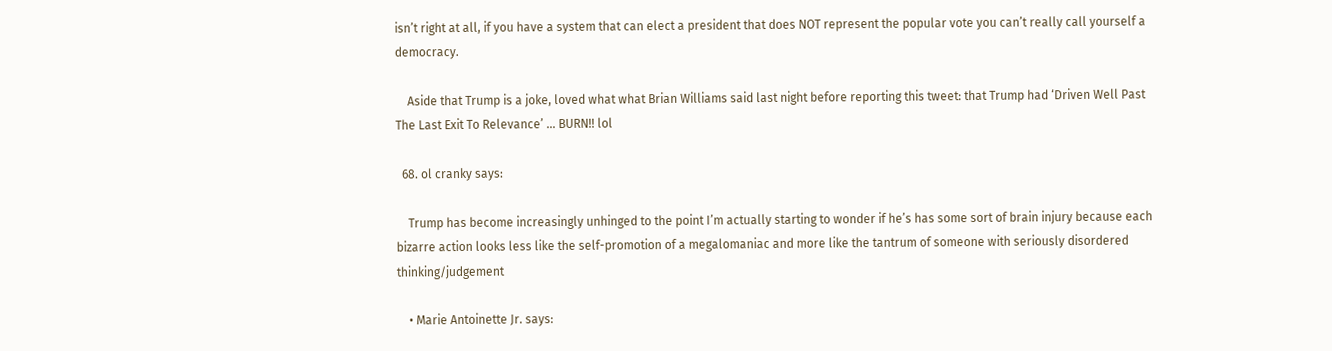isn’t right at all, if you have a system that can elect a president that does NOT represent the popular vote you can’t really call yourself a democracy.

    Aside that Trump is a joke, loved what what Brian Williams said last night before reporting this tweet: that Trump had ‘Driven Well Past The Last Exit To Relevance’ … BURN!! lol

  68. ol cranky says:

    Trump has become increasingly unhinged to the point I’m actually starting to wonder if he’s has some sort of brain injury because each bizarre action looks less like the self-promotion of a megalomaniac and more like the tantrum of someone with seriously disordered thinking/judgement

    • Marie Antoinette Jr. says: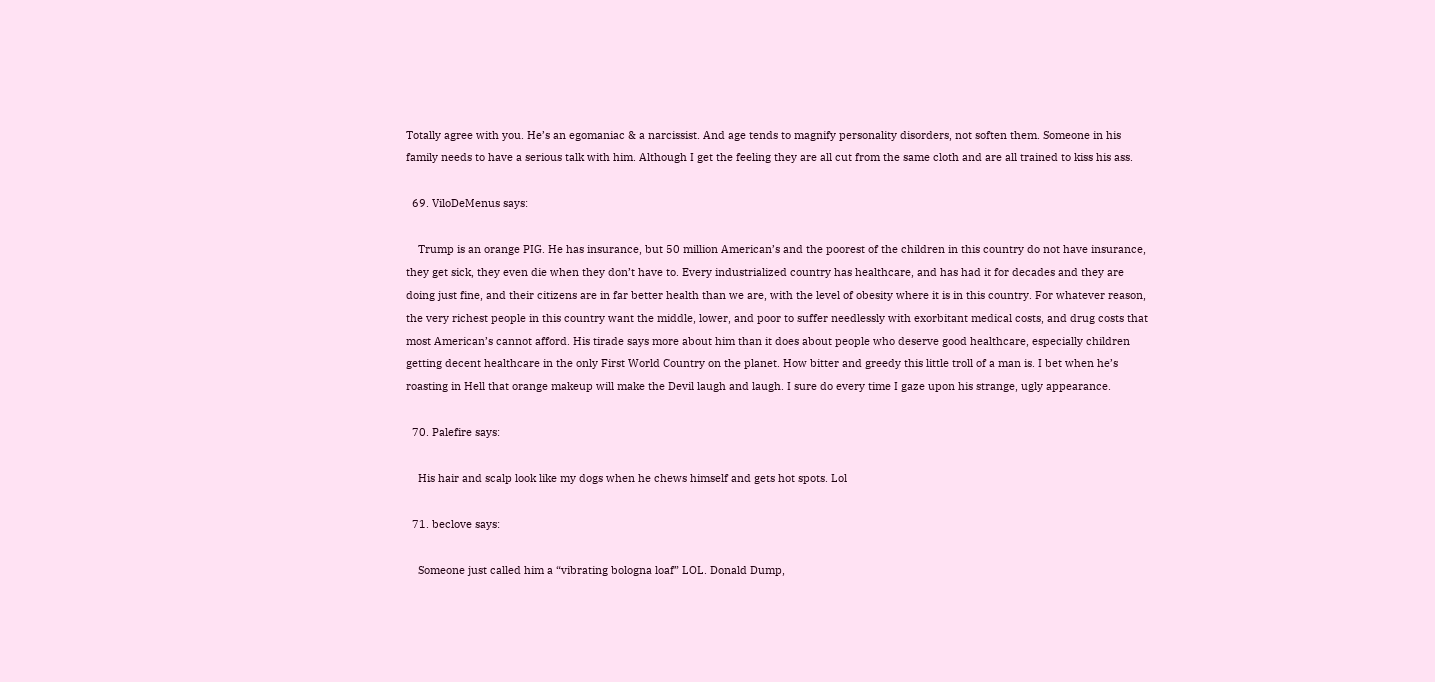Totally agree with you. He’s an egomaniac & a narcissist. And age tends to magnify personality disorders, not soften them. Someone in his family needs to have a serious talk with him. Although I get the feeling they are all cut from the same cloth and are all trained to kiss his ass.

  69. ViloDeMenus says:

    Trump is an orange PIG. He has insurance, but 50 million American’s and the poorest of the children in this country do not have insurance, they get sick, they even die when they don’t have to. Every industrialized country has healthcare, and has had it for decades and they are doing just fine, and their citizens are in far better health than we are, with the level of obesity where it is in this country. For whatever reason, the very richest people in this country want the middle, lower, and poor to suffer needlessly with exorbitant medical costs, and drug costs that most American’s cannot afford. His tirade says more about him than it does about people who deserve good healthcare, especially children getting decent healthcare in the only First World Country on the planet. How bitter and greedy this little troll of a man is. I bet when he’s roasting in Hell that orange makeup will make the Devil laugh and laugh. I sure do every time I gaze upon his strange, ugly appearance.

  70. Palefire says:

    His hair and scalp look like my dogs when he chews himself and gets hot spots. Lol

  71. beclove says:

    Someone just called him a “vibrating bologna loaf” LOL. Donald Dump,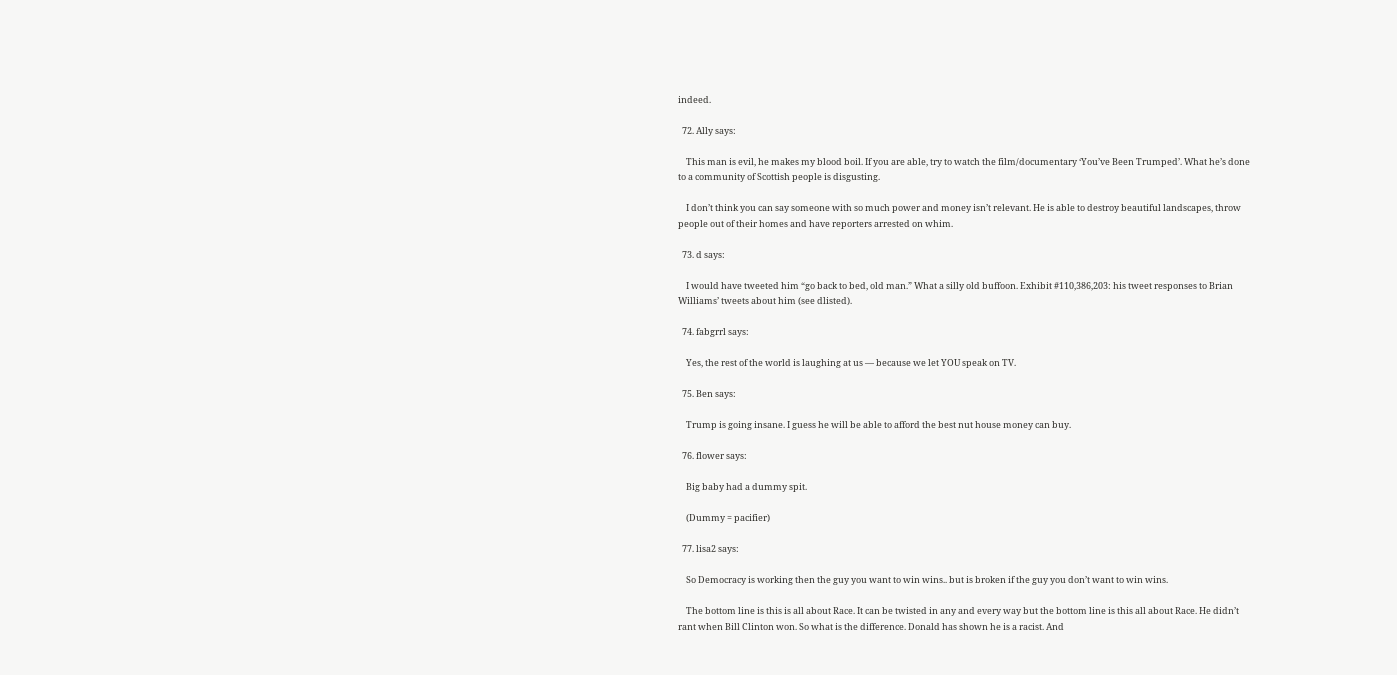indeed.

  72. Ally says:

    This man is evil, he makes my blood boil. If you are able, try to watch the film/documentary ‘You’ve Been Trumped’. What he’s done to a community of Scottish people is disgusting.

    I don’t think you can say someone with so much power and money isn’t relevant. He is able to destroy beautiful landscapes, throw people out of their homes and have reporters arrested on whim.

  73. d says:

    I would have tweeted him “go back to bed, old man.” What a silly old buffoon. Exhibit #110,386,203: his tweet responses to Brian Williams’ tweets about him (see dlisted).

  74. fabgrrl says:

    Yes, the rest of the world is laughing at us — because we let YOU speak on TV.

  75. Ben says:

    Trump is going insane. I guess he will be able to afford the best nut house money can buy.

  76. flower says:

    Big baby had a dummy spit.

    (Dummy = pacifier)

  77. lisa2 says:

    So Democracy is working then the guy you want to win wins.. but is broken if the guy you don’t want to win wins.

    The bottom line is this is all about Race. It can be twisted in any and every way but the bottom line is this all about Race. He didn’t rant when Bill Clinton won. So what is the difference. Donald has shown he is a racist. And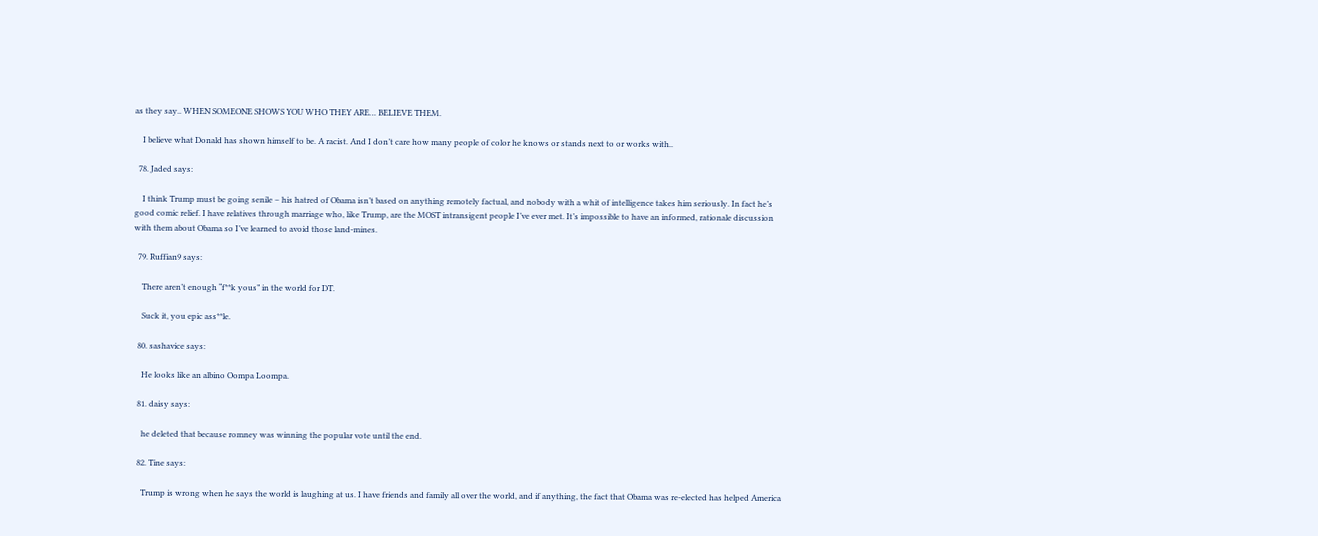as they say.. WHEN SOMEONE SHOWS YOU WHO THEY ARE… BELIEVE THEM.

    I believe what Donald has shown himself to be. A racist. And I don’t care how many people of color he knows or stands next to or works with..

  78. Jaded says:

    I think Trump must be going senile – his hatred of Obama isn’t based on anything remotely factual, and nobody with a whit of intelligence takes him seriously. In fact he’s good comic relief. I have relatives through marriage who, like Trump, are the MOST intransigent people I’ve ever met. It’s impossible to have an informed, rationale discussion with them about Obama so I’ve learned to avoid those land-mines.

  79. Ruffian9 says:

    There aren’t enough “f**k yous” in the world for DT.

    Suck it, you epic ass**le.

  80. sashavice says:

    He looks like an albino Oompa Loompa.

  81. daisy says:

    he deleted that because romney was winning the popular vote until the end.

  82. Tine says:

    Trump is wrong when he says the world is laughing at us. I have friends and family all over the world, and if anything, the fact that Obama was re-elected has helped America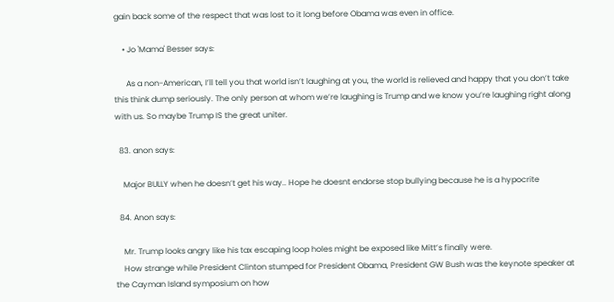gain back some of the respect that was lost to it long before Obama was even in office.

    • Jo 'Mama' Besser says:

      As a non-American, I’ll tell you that world isn’t laughing at you, the world is relieved and happy that you don’t take this think dump seriously. The only person at whom we’re laughing is Trump and we know you’re laughing right along with us. So maybe Trump IS the great uniter.

  83. anon says:

    Major BULLY when he doesn’t get his way.. Hope he doesnt endorse stop bullying because he is a hypocrite

  84. Anon says:

    Mr. Trump looks angry like his tax escaping loop holes might be exposed like Mitt’s finally were.
    How strange while President Clinton stumped for President Obama, President GW Bush was the keynote speaker at the Cayman Island symposium on how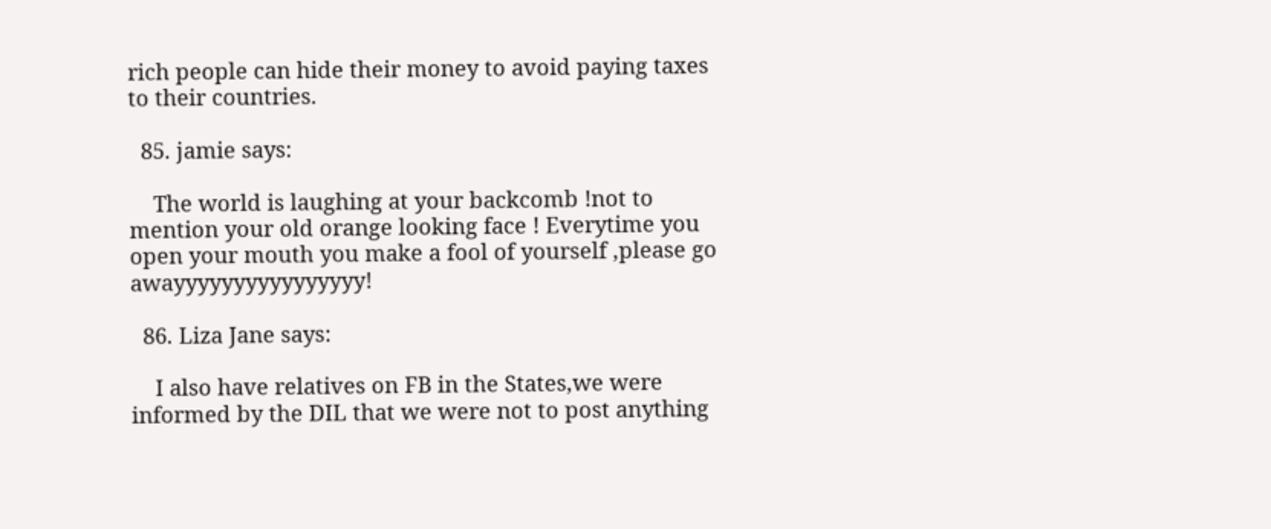rich people can hide their money to avoid paying taxes to their countries.

  85. jamie says:

    The world is laughing at your backcomb !not to mention your old orange looking face ! Everytime you open your mouth you make a fool of yourself ,please go awayyyyyyyyyyyyyyyy!

  86. Liza Jane says:

    I also have relatives on FB in the States,we were informed by the DIL that we were not to post anything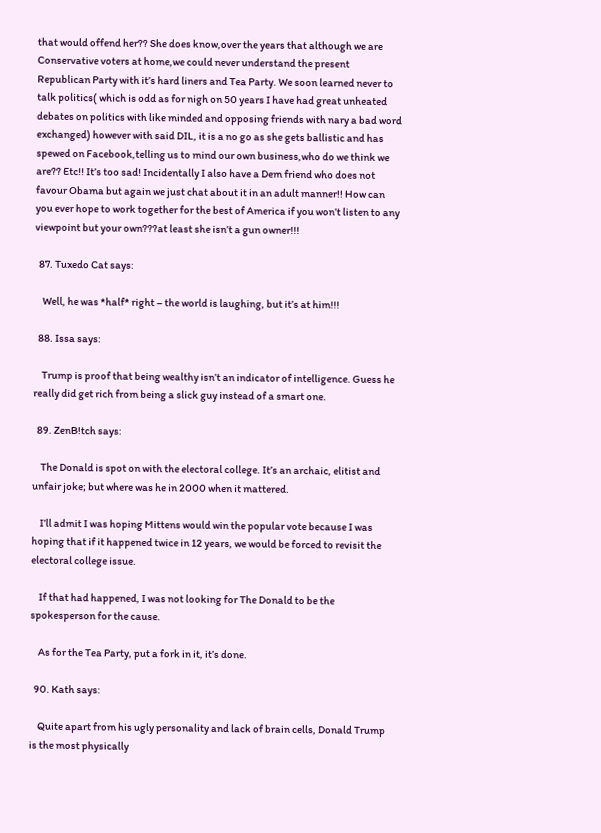that would offend her?? She does know,over the years that although we are Conservative voters at home,we could never understand the present Republican Party with it’s hard liners and Tea Party. We soon learned never to talk politics( which is odd as for nigh on 50 years I have had great unheated debates on politics with like minded and opposing friends with nary a bad word exchanged) however with said DIL, it is a no go as she gets ballistic and has spewed on Facebook,telling us to mind our own business,who do we think we are?? Etc!! It’s too sad! Incidentally I also have a Dem friend who does not favour Obama but again we just chat about it in an adult manner!! How can you ever hope to work together for the best of America if you won’t listen to any viewpoint but your own???at least she isn’t a gun owner!!!

  87. Tuxedo Cat says:

    Well, he was *half* right – the world is laughing, but it’s at him!!!

  88. Issa says:

    Trump is proof that being wealthy isn’t an indicator of intelligence. Guess he really did get rich from being a slick guy instead of a smart one.

  89. ZenB!tch says:

    The Donald is spot on with the electoral college. It’s an archaic, elitist and unfair joke; but where was he in 2000 when it mattered.

    I’ll admit I was hoping Mittens would win the popular vote because I was hoping that if it happened twice in 12 years, we would be forced to revisit the electoral college issue.

    If that had happened, I was not looking for The Donald to be the spokesperson for the cause.

    As for the Tea Party, put a fork in it, it’s done.

  90. Kath says:

    Quite apart from his ugly personality and lack of brain cells, Donald Trump is the most physically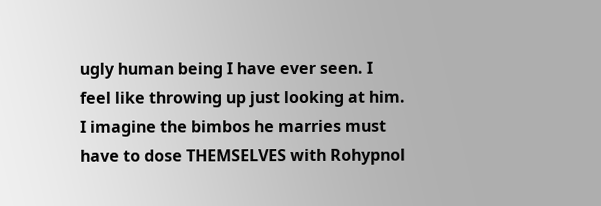ugly human being I have ever seen. I feel like throwing up just looking at him. I imagine the bimbos he marries must have to dose THEMSELVES with Rohypnol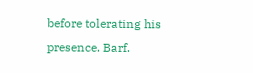before tolerating his presence. Barf.